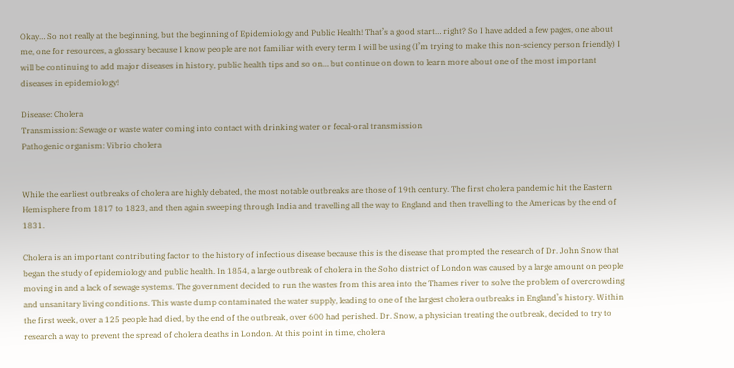Okay… So not really at the beginning, but the beginning of Epidemiology and Public Health! That’s a good start… right? So I have added a few pages, one about me, one for resources, a glossary because I know people are not familiar with every term I will be using (I’m trying to make this non-sciency person friendly) I will be continuing to add major diseases in history, public health tips and so on… but continue on down to learn more about one of the most important diseases in epidemiology!

Disease: Cholera
Transmission: Sewage or waste water coming into contact with drinking water or fecal-oral transmission
Pathogenic organism: Vibrio cholera


While the earliest outbreaks of cholera are highly debated, the most notable outbreaks are those of 19th century. The first cholera pandemic hit the Eastern Hemisphere from 1817 to 1823, and then again sweeping through India and travelling all the way to England and then travelling to the Americas by the end of 1831.

Cholera is an important contributing factor to the history of infectious disease because this is the disease that prompted the research of Dr. John Snow that began the study of epidemiology and public health. In 1854, a large outbreak of cholera in the Soho district of London was caused by a large amount on people moving in and a lack of sewage systems. The government decided to run the wastes from this area into the Thames river to solve the problem of overcrowding and unsanitary living conditions. This waste dump contaminated the water supply, leading to one of the largest cholera outbreaks in England’s history. Within the first week, over a 125 people had died, by the end of the outbreak, over 600 had perished. Dr. Snow, a physician treating the outbreak, decided to try to research a way to prevent the spread of cholera deaths in London. At this point in time, cholera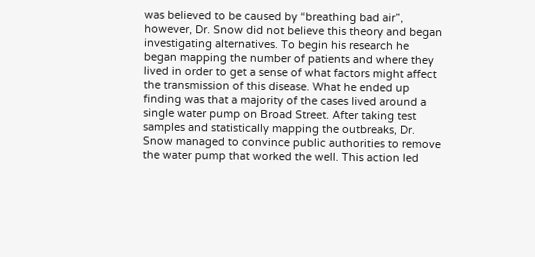was believed to be caused by “breathing bad air”, however, Dr. Snow did not believe this theory and began investigating alternatives. To begin his research he began mapping the number of patients and where they lived in order to get a sense of what factors might affect the transmission of this disease. What he ended up finding was that a majority of the cases lived around a single water pump on Broad Street. After taking test samples and statistically mapping the outbreaks, Dr. Snow managed to convince public authorities to remove the water pump that worked the well. This action led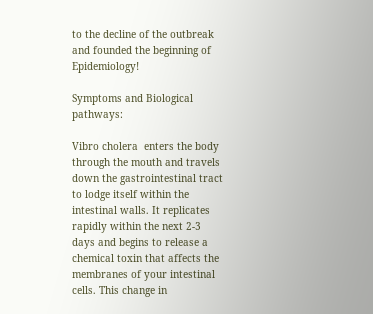to the decline of the outbreak and founded the beginning of Epidemiology!

Symptoms and Biological pathways:

Vibro cholera  enters the body through the mouth and travels down the gastrointestinal tract to lodge itself within the intestinal walls. It replicates rapidly within the next 2-3 days and begins to release a chemical toxin that affects the membranes of your intestinal cells. This change in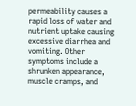permeability causes a rapid loss of water and nutrient uptake causing excessive diarrhea and vomiting. Other symptoms include a shrunken appearance, muscle cramps, and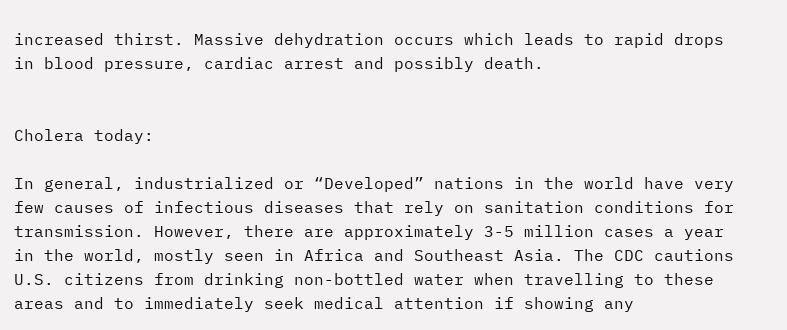increased thirst. Massive dehydration occurs which leads to rapid drops in blood pressure, cardiac arrest and possibly death.


Cholera today:

In general, industrialized or “Developed” nations in the world have very few causes of infectious diseases that rely on sanitation conditions for transmission. However, there are approximately 3-5 million cases a year in the world, mostly seen in Africa and Southeast Asia. The CDC cautions U.S. citizens from drinking non-bottled water when travelling to these areas and to immediately seek medical attention if showing any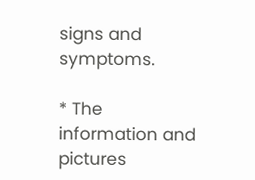signs and symptoms.

* The information and pictures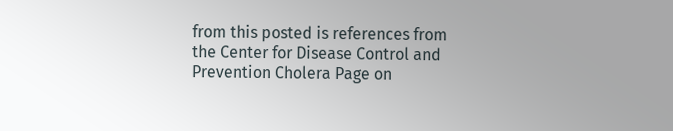from this posted is references from the Center for Disease Control and Prevention Cholera Page on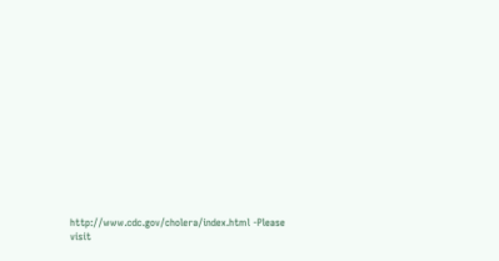http://www.cdc.gov/cholera/index.html -Please visit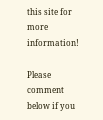this site for more information!

Please comment below if you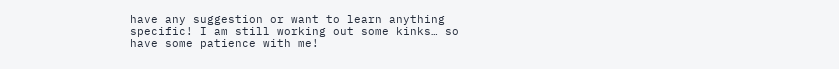have any suggestion or want to learn anything specific! I am still working out some kinks… so have some patience with me!